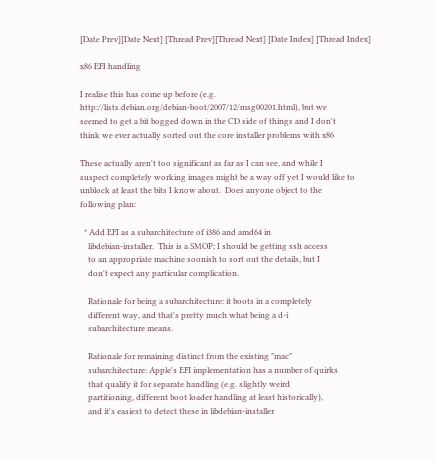[Date Prev][Date Next] [Thread Prev][Thread Next] [Date Index] [Thread Index]

x86 EFI handling

I realise this has come up before (e.g.
http://lists.debian.org/debian-boot/2007/12/msg00201.html), but we
seemed to get a bit bogged down in the CD side of things and I don't
think we ever actually sorted out the core installer problems with x86

These actually aren't too significant as far as I can see, and while I
suspect completely working images might be a way off yet I would like to
unblock at least the bits I know about.  Does anyone object to the
following plan:

  * Add EFI as a subarchitecture of i386 and amd64 in
    libdebian-installer.  This is a SMOP; I should be getting ssh access
    to an appropriate machine soonish to sort out the details, but I
    don't expect any particular complication.

    Rationale for being a subarchitecture: it boots in a completely
    different way, and that's pretty much what being a d-i
    subarchitecture means.

    Rationale for remaining distinct from the existing "mac"
    subarchitecture: Apple's EFI implementation has a number of quirks
    that qualify it for separate handling (e.g. slightly weird
    partitioning, different boot loader handling at least historically),
    and it's easiest to detect these in libdebian-installer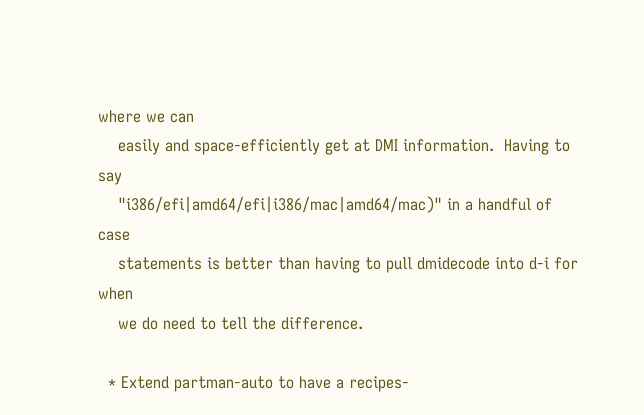where we can
    easily and space-efficiently get at DMI information.  Having to say
    "i386/efi|amd64/efi|i386/mac|amd64/mac)" in a handful of case
    statements is better than having to pull dmidecode into d-i for when
    we do need to tell the difference.

  * Extend partman-auto to have a recipes-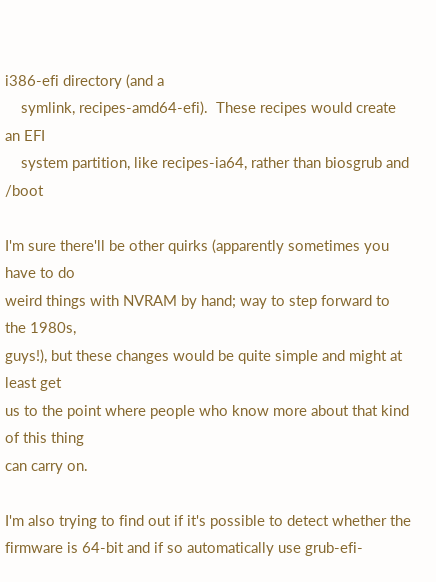i386-efi directory (and a
    symlink, recipes-amd64-efi).  These recipes would create an EFI
    system partition, like recipes-ia64, rather than biosgrub and /boot

I'm sure there'll be other quirks (apparently sometimes you have to do
weird things with NVRAM by hand; way to step forward to the 1980s,
guys!), but these changes would be quite simple and might at least get
us to the point where people who know more about that kind of this thing
can carry on.

I'm also trying to find out if it's possible to detect whether the
firmware is 64-bit and if so automatically use grub-efi-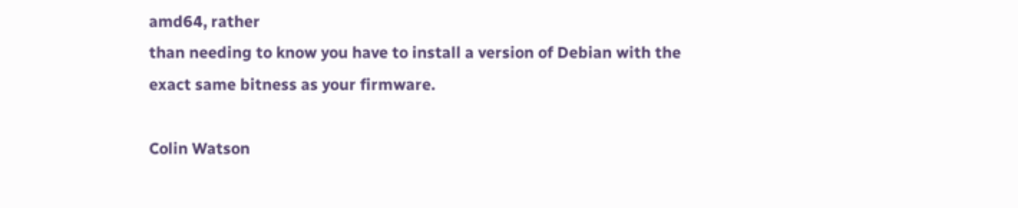amd64, rather
than needing to know you have to install a version of Debian with the
exact same bitness as your firmware.

Colin Watson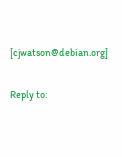[cjwatson@debian.org]

Reply to: